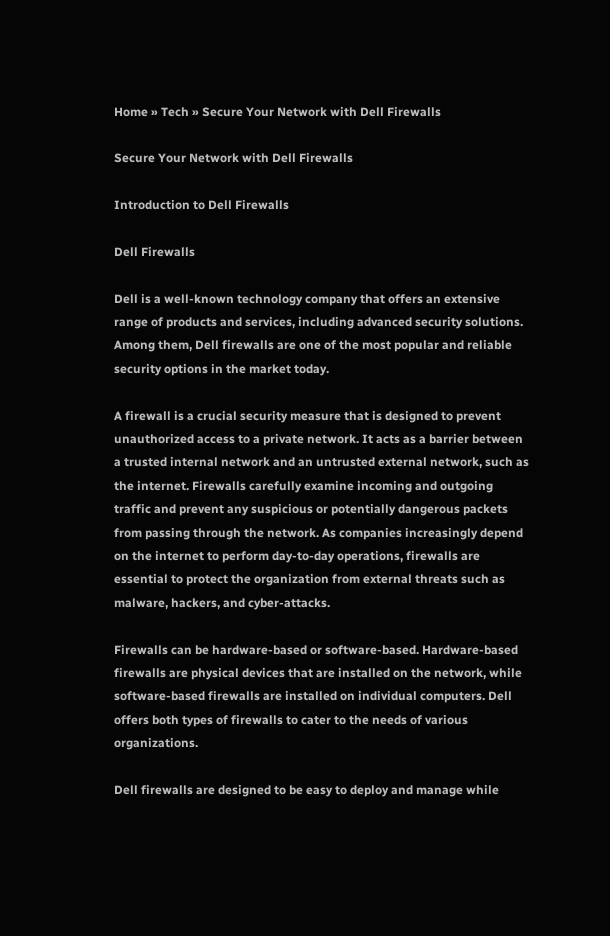Home » Tech » Secure Your Network with Dell Firewalls

Secure Your Network with Dell Firewalls

Introduction to Dell Firewalls

Dell Firewalls

Dell is a well-known technology company that offers an extensive range of products and services, including advanced security solutions. Among them, Dell firewalls are one of the most popular and reliable security options in the market today.

A firewall is a crucial security measure that is designed to prevent unauthorized access to a private network. It acts as a barrier between a trusted internal network and an untrusted external network, such as the internet. Firewalls carefully examine incoming and outgoing traffic and prevent any suspicious or potentially dangerous packets from passing through the network. As companies increasingly depend on the internet to perform day-to-day operations, firewalls are essential to protect the organization from external threats such as malware, hackers, and cyber-attacks.

Firewalls can be hardware-based or software-based. Hardware-based firewalls are physical devices that are installed on the network, while software-based firewalls are installed on individual computers. Dell offers both types of firewalls to cater to the needs of various organizations.

Dell firewalls are designed to be easy to deploy and manage while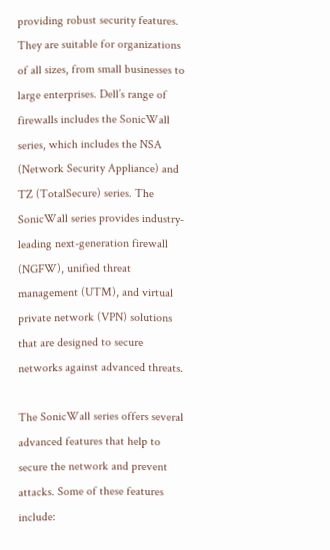providing robust security features. They are suitable for organizations of all sizes, from small businesses to large enterprises. Dell’s range of firewalls includes the SonicWall series, which includes the NSA (Network Security Appliance) and TZ (TotalSecure) series. The SonicWall series provides industry-leading next-generation firewall (NGFW), unified threat management (UTM), and virtual private network (VPN) solutions that are designed to secure networks against advanced threats.

The SonicWall series offers several advanced features that help to secure the network and prevent attacks. Some of these features include: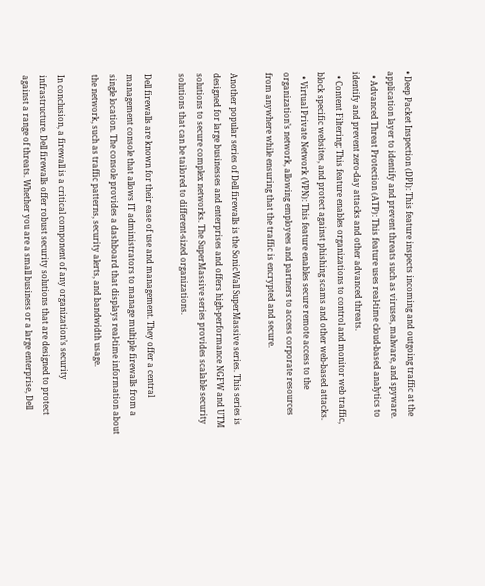• Deep Packet Inspection (DPI): This feature inspects incoming and outgoing traffic at the application layer to identify and prevent threats such as viruses, malware, and spyware.
  • Advanced Threat Protection (ATP): This feature uses real-time cloud-based analytics to identify and prevent zero-day attacks and other advanced threats.
  • Content Filtering: This feature enables organizations to control and monitor web traffic, block specific websites, and protect against phishing scams and other web-based attacks.
  • Virtual Private Network (VPN): This feature enables secure remote access to the organization’s network, allowing employees and partners to access corporate resources from anywhere while ensuring that the traffic is encrypted and secure.

Another popular series of Dell firewalls is the SonicWall SuperMassive series. This series is designed for large businesses and enterprises and offers high-performance NGFW and UTM solutions to secure complex networks. The SuperMassive series provides scalable security solutions that can be tailored to different-sized organizations.

Dell firewalls are known for their ease of use and management. They offer a central management console that allows IT administrators to manage multiple firewalls from a single location. The console provides a dashboard that displays real-time information about the network, such as traffic patterns, security alerts, and bandwidth usage.

In conclusion, a firewall is a critical component of any organization’s security infrastructure. Dell firewalls offer robust security solutions that are designed to protect against a range of threats. Whether you are a small business or a large enterprise, Dell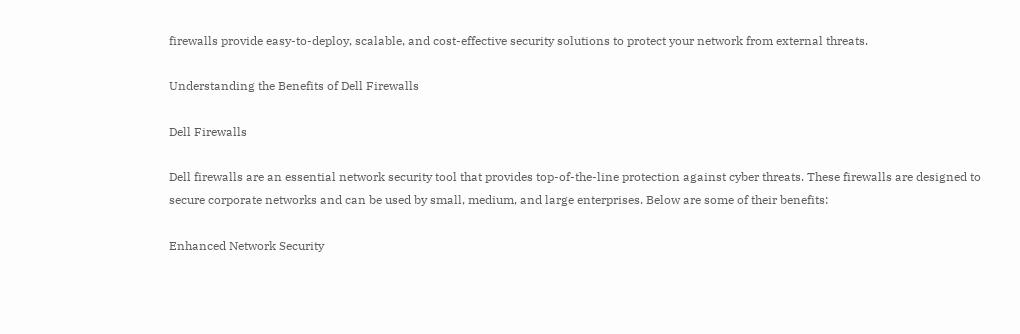firewalls provide easy-to-deploy, scalable, and cost-effective security solutions to protect your network from external threats.

Understanding the Benefits of Dell Firewalls

Dell Firewalls

Dell firewalls are an essential network security tool that provides top-of-the-line protection against cyber threats. These firewalls are designed to secure corporate networks and can be used by small, medium, and large enterprises. Below are some of their benefits:

Enhanced Network Security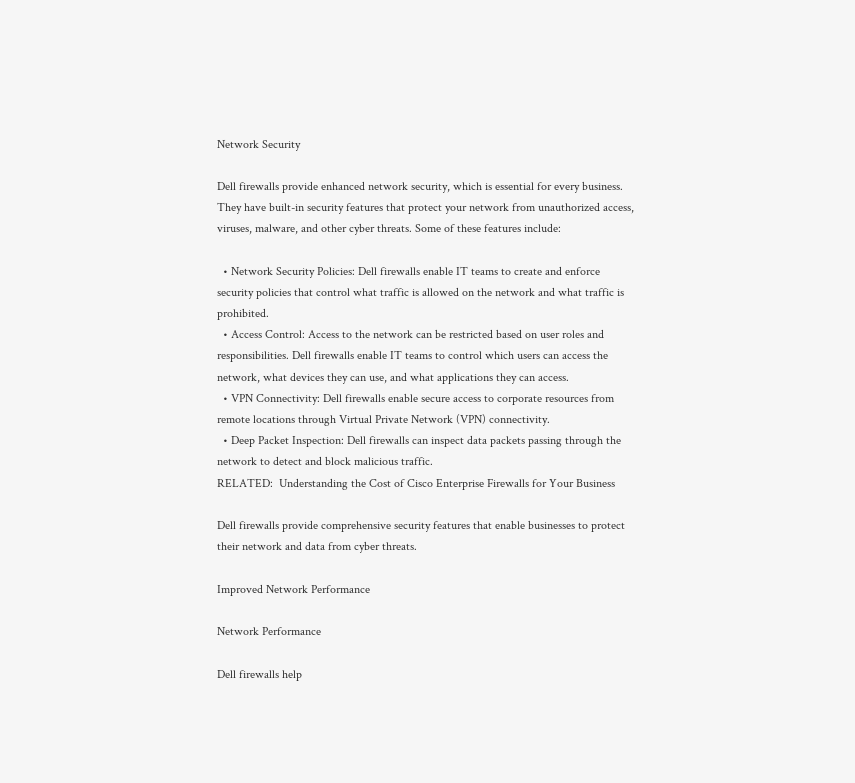Network Security

Dell firewalls provide enhanced network security, which is essential for every business. They have built-in security features that protect your network from unauthorized access, viruses, malware, and other cyber threats. Some of these features include:

  • Network Security Policies: Dell firewalls enable IT teams to create and enforce security policies that control what traffic is allowed on the network and what traffic is prohibited.
  • Access Control: Access to the network can be restricted based on user roles and responsibilities. Dell firewalls enable IT teams to control which users can access the network, what devices they can use, and what applications they can access.
  • VPN Connectivity: Dell firewalls enable secure access to corporate resources from remote locations through Virtual Private Network (VPN) connectivity.
  • Deep Packet Inspection: Dell firewalls can inspect data packets passing through the network to detect and block malicious traffic.
RELATED:  Understanding the Cost of Cisco Enterprise Firewalls for Your Business

Dell firewalls provide comprehensive security features that enable businesses to protect their network and data from cyber threats.

Improved Network Performance

Network Performance

Dell firewalls help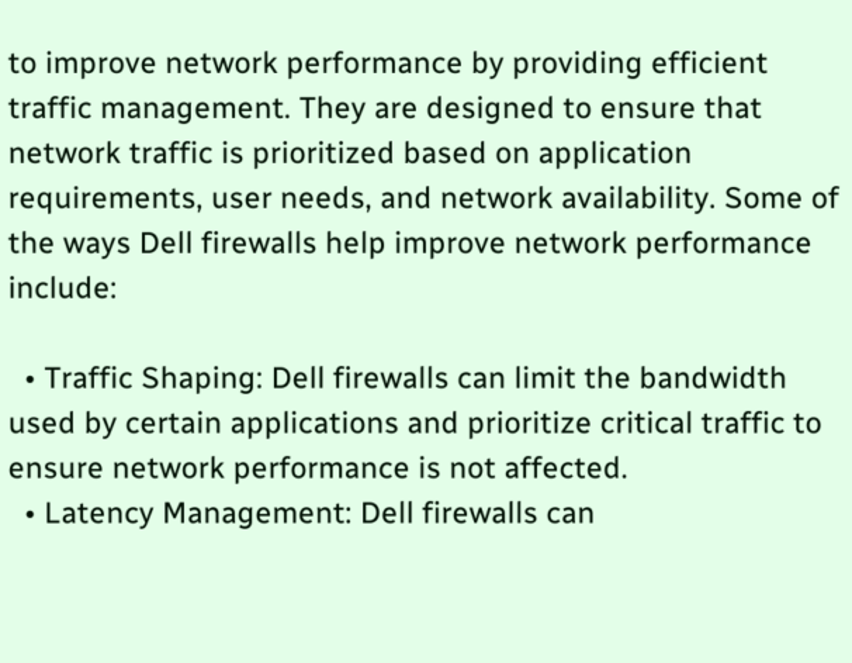to improve network performance by providing efficient traffic management. They are designed to ensure that network traffic is prioritized based on application requirements, user needs, and network availability. Some of the ways Dell firewalls help improve network performance include:

  • Traffic Shaping: Dell firewalls can limit the bandwidth used by certain applications and prioritize critical traffic to ensure network performance is not affected.
  • Latency Management: Dell firewalls can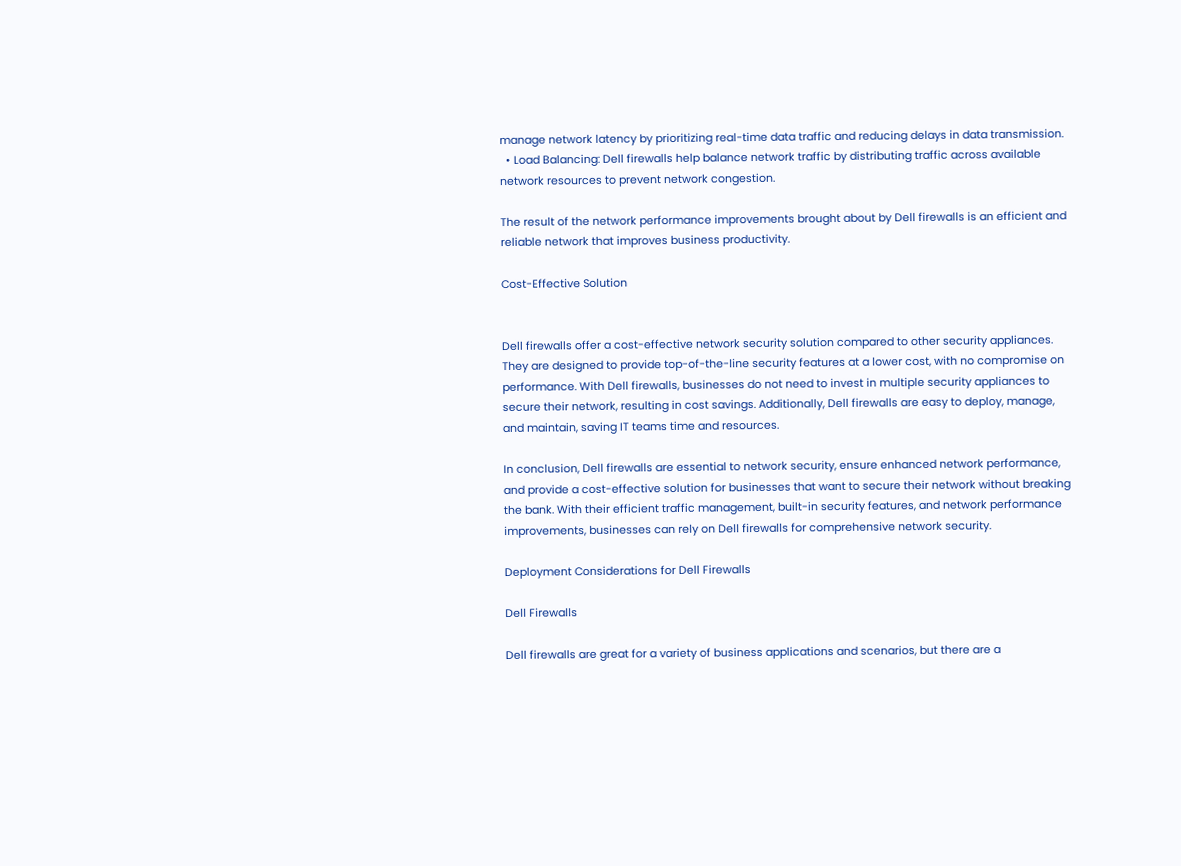manage network latency by prioritizing real-time data traffic and reducing delays in data transmission.
  • Load Balancing: Dell firewalls help balance network traffic by distributing traffic across available network resources to prevent network congestion.

The result of the network performance improvements brought about by Dell firewalls is an efficient and reliable network that improves business productivity.

Cost-Effective Solution


Dell firewalls offer a cost-effective network security solution compared to other security appliances. They are designed to provide top-of-the-line security features at a lower cost, with no compromise on performance. With Dell firewalls, businesses do not need to invest in multiple security appliances to secure their network, resulting in cost savings. Additionally, Dell firewalls are easy to deploy, manage, and maintain, saving IT teams time and resources.

In conclusion, Dell firewalls are essential to network security, ensure enhanced network performance, and provide a cost-effective solution for businesses that want to secure their network without breaking the bank. With their efficient traffic management, built-in security features, and network performance improvements, businesses can rely on Dell firewalls for comprehensive network security.

Deployment Considerations for Dell Firewalls

Dell Firewalls

Dell firewalls are great for a variety of business applications and scenarios, but there are a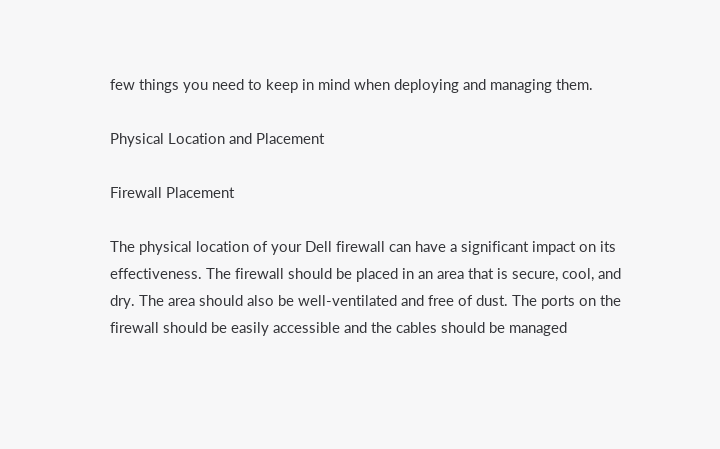few things you need to keep in mind when deploying and managing them.

Physical Location and Placement

Firewall Placement

The physical location of your Dell firewall can have a significant impact on its effectiveness. The firewall should be placed in an area that is secure, cool, and dry. The area should also be well-ventilated and free of dust. The ports on the firewall should be easily accessible and the cables should be managed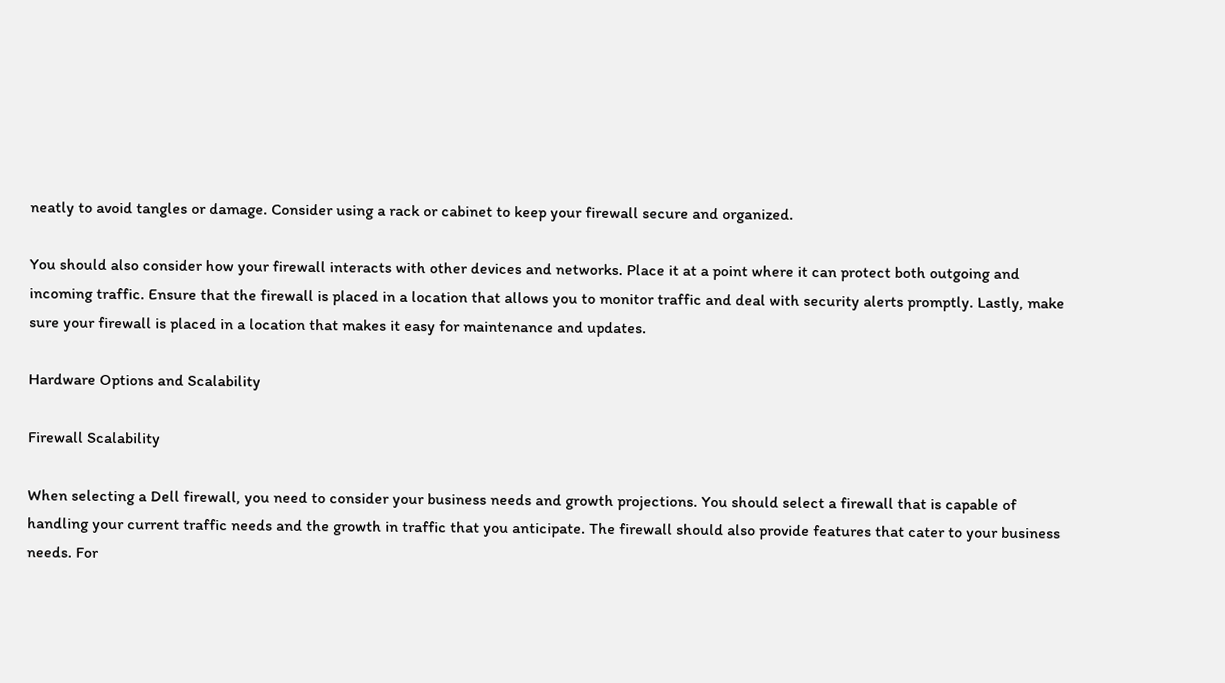neatly to avoid tangles or damage. Consider using a rack or cabinet to keep your firewall secure and organized.

You should also consider how your firewall interacts with other devices and networks. Place it at a point where it can protect both outgoing and incoming traffic. Ensure that the firewall is placed in a location that allows you to monitor traffic and deal with security alerts promptly. Lastly, make sure your firewall is placed in a location that makes it easy for maintenance and updates.

Hardware Options and Scalability

Firewall Scalability

When selecting a Dell firewall, you need to consider your business needs and growth projections. You should select a firewall that is capable of handling your current traffic needs and the growth in traffic that you anticipate. The firewall should also provide features that cater to your business needs. For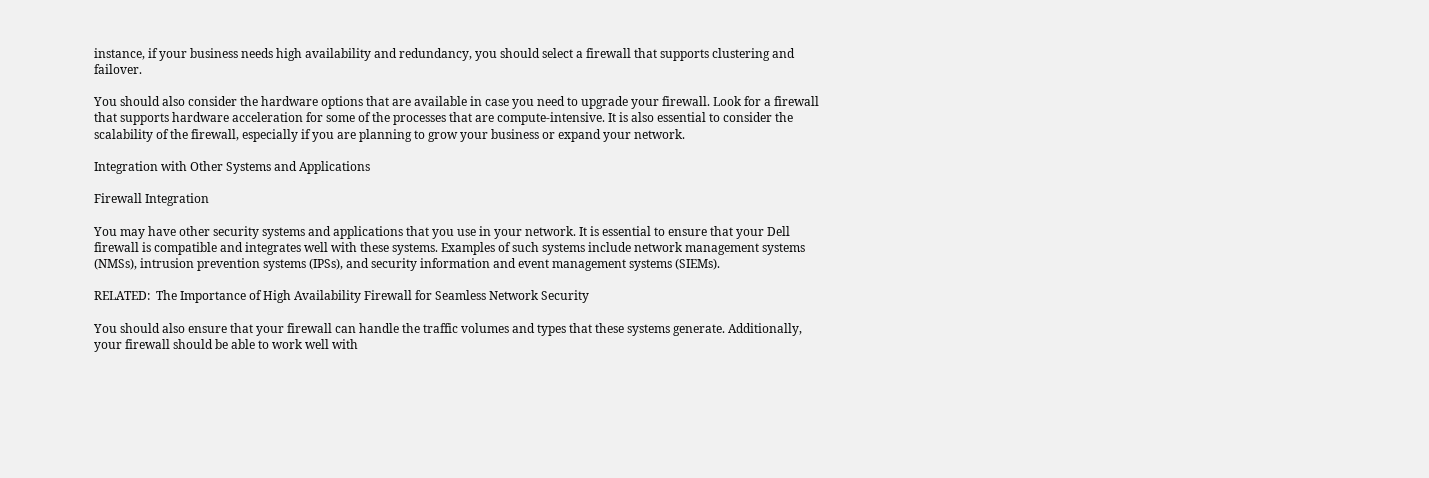instance, if your business needs high availability and redundancy, you should select a firewall that supports clustering and failover.

You should also consider the hardware options that are available in case you need to upgrade your firewall. Look for a firewall that supports hardware acceleration for some of the processes that are compute-intensive. It is also essential to consider the scalability of the firewall, especially if you are planning to grow your business or expand your network.

Integration with Other Systems and Applications

Firewall Integration

You may have other security systems and applications that you use in your network. It is essential to ensure that your Dell firewall is compatible and integrates well with these systems. Examples of such systems include network management systems (NMSs), intrusion prevention systems (IPSs), and security information and event management systems (SIEMs).

RELATED:  The Importance of High Availability Firewall for Seamless Network Security

You should also ensure that your firewall can handle the traffic volumes and types that these systems generate. Additionally, your firewall should be able to work well with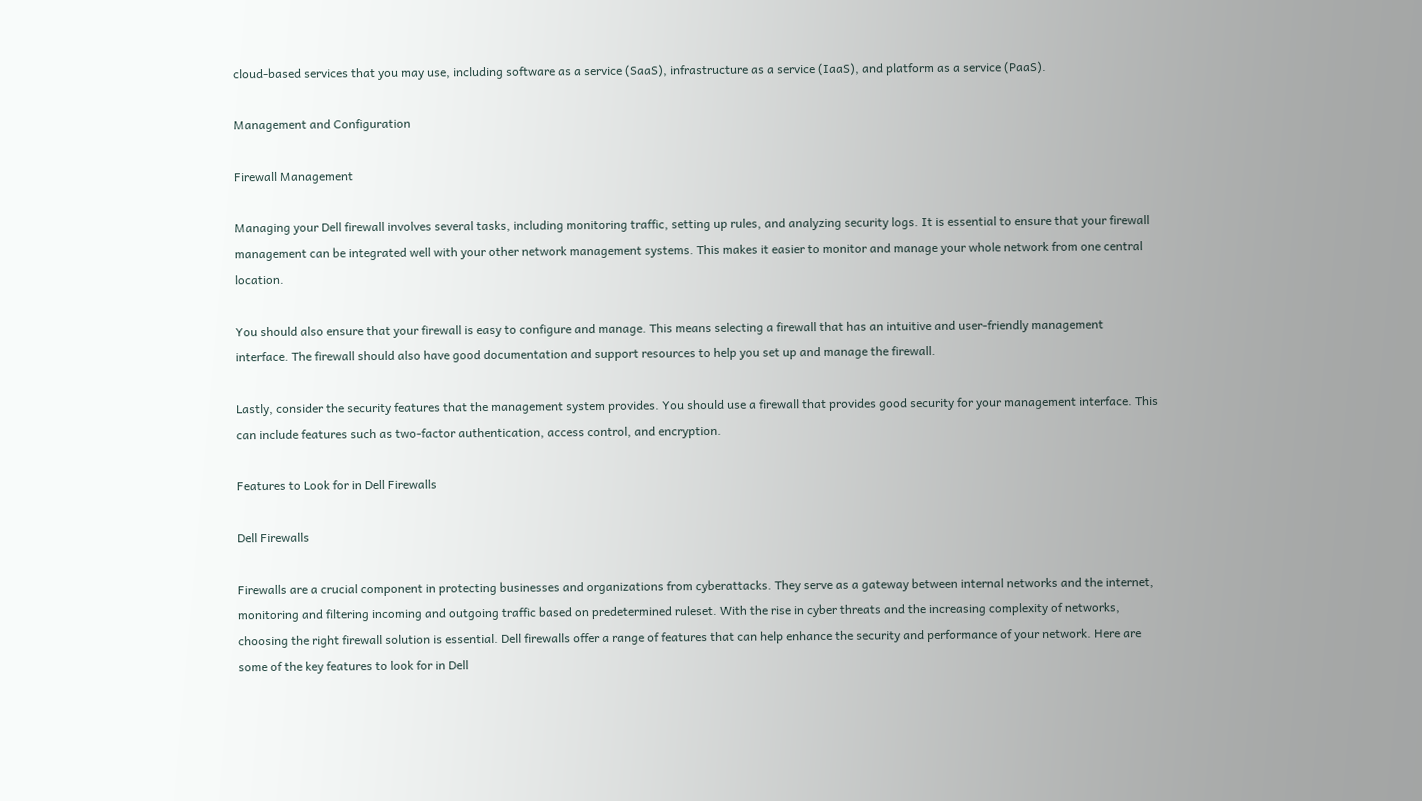cloud-based services that you may use, including software as a service (SaaS), infrastructure as a service (IaaS), and platform as a service (PaaS).

Management and Configuration

Firewall Management

Managing your Dell firewall involves several tasks, including monitoring traffic, setting up rules, and analyzing security logs. It is essential to ensure that your firewall management can be integrated well with your other network management systems. This makes it easier to monitor and manage your whole network from one central location.

You should also ensure that your firewall is easy to configure and manage. This means selecting a firewall that has an intuitive and user-friendly management interface. The firewall should also have good documentation and support resources to help you set up and manage the firewall.

Lastly, consider the security features that the management system provides. You should use a firewall that provides good security for your management interface. This can include features such as two-factor authentication, access control, and encryption.

Features to Look for in Dell Firewalls

Dell Firewalls

Firewalls are a crucial component in protecting businesses and organizations from cyberattacks. They serve as a gateway between internal networks and the internet, monitoring and filtering incoming and outgoing traffic based on predetermined ruleset. With the rise in cyber threats and the increasing complexity of networks, choosing the right firewall solution is essential. Dell firewalls offer a range of features that can help enhance the security and performance of your network. Here are some of the key features to look for in Dell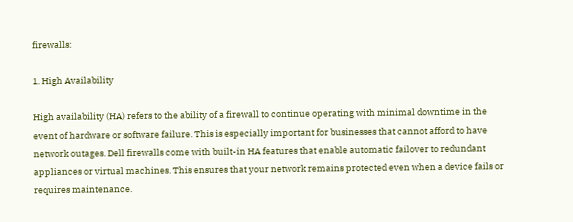firewalls:

1. High Availability

High availability (HA) refers to the ability of a firewall to continue operating with minimal downtime in the event of hardware or software failure. This is especially important for businesses that cannot afford to have network outages. Dell firewalls come with built-in HA features that enable automatic failover to redundant appliances or virtual machines. This ensures that your network remains protected even when a device fails or requires maintenance.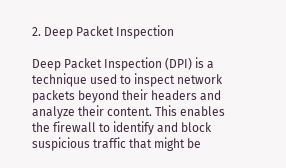2. Deep Packet Inspection

Deep Packet Inspection (DPI) is a technique used to inspect network packets beyond their headers and analyze their content. This enables the firewall to identify and block suspicious traffic that might be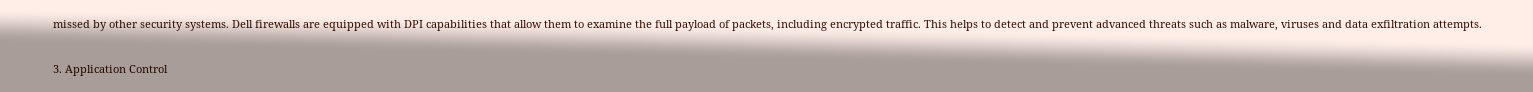missed by other security systems. Dell firewalls are equipped with DPI capabilities that allow them to examine the full payload of packets, including encrypted traffic. This helps to detect and prevent advanced threats such as malware, viruses and data exfiltration attempts.

3. Application Control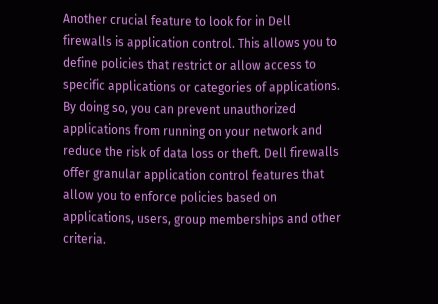Another crucial feature to look for in Dell firewalls is application control. This allows you to define policies that restrict or allow access to specific applications or categories of applications. By doing so, you can prevent unauthorized applications from running on your network and reduce the risk of data loss or theft. Dell firewalls offer granular application control features that allow you to enforce policies based on applications, users, group memberships and other criteria.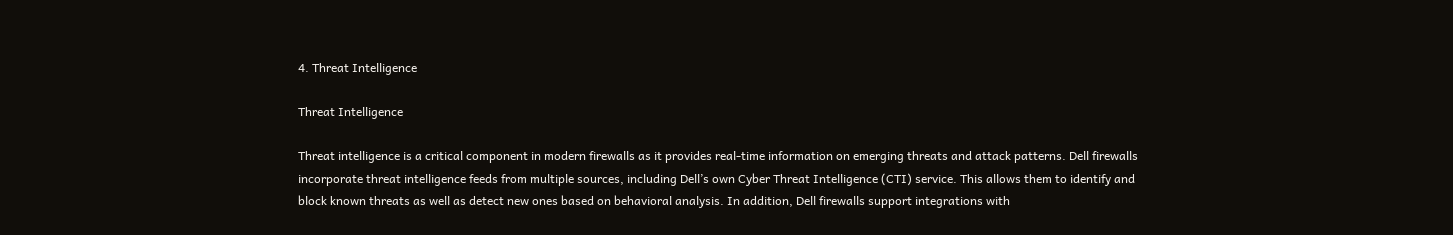4. Threat Intelligence

Threat Intelligence

Threat intelligence is a critical component in modern firewalls as it provides real-time information on emerging threats and attack patterns. Dell firewalls incorporate threat intelligence feeds from multiple sources, including Dell’s own Cyber Threat Intelligence (CTI) service. This allows them to identify and block known threats as well as detect new ones based on behavioral analysis. In addition, Dell firewalls support integrations with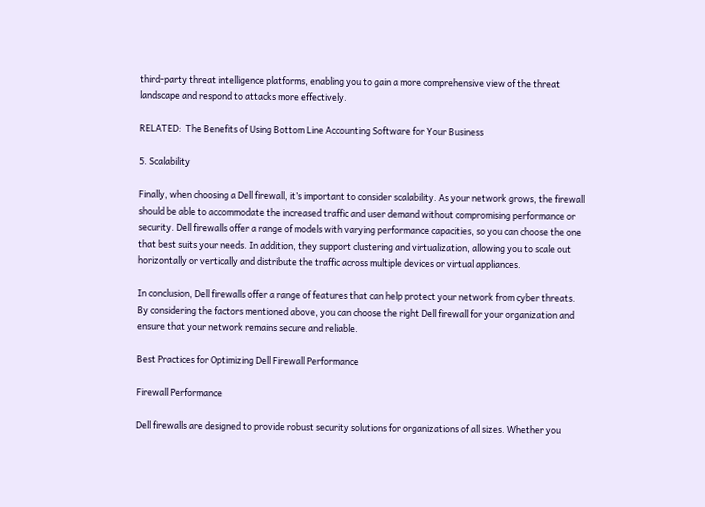third-party threat intelligence platforms, enabling you to gain a more comprehensive view of the threat landscape and respond to attacks more effectively.

RELATED:  The Benefits of Using Bottom Line Accounting Software for Your Business

5. Scalability

Finally, when choosing a Dell firewall, it’s important to consider scalability. As your network grows, the firewall should be able to accommodate the increased traffic and user demand without compromising performance or security. Dell firewalls offer a range of models with varying performance capacities, so you can choose the one that best suits your needs. In addition, they support clustering and virtualization, allowing you to scale out horizontally or vertically and distribute the traffic across multiple devices or virtual appliances.

In conclusion, Dell firewalls offer a range of features that can help protect your network from cyber threats. By considering the factors mentioned above, you can choose the right Dell firewall for your organization and ensure that your network remains secure and reliable.

Best Practices for Optimizing Dell Firewall Performance

Firewall Performance

Dell firewalls are designed to provide robust security solutions for organizations of all sizes. Whether you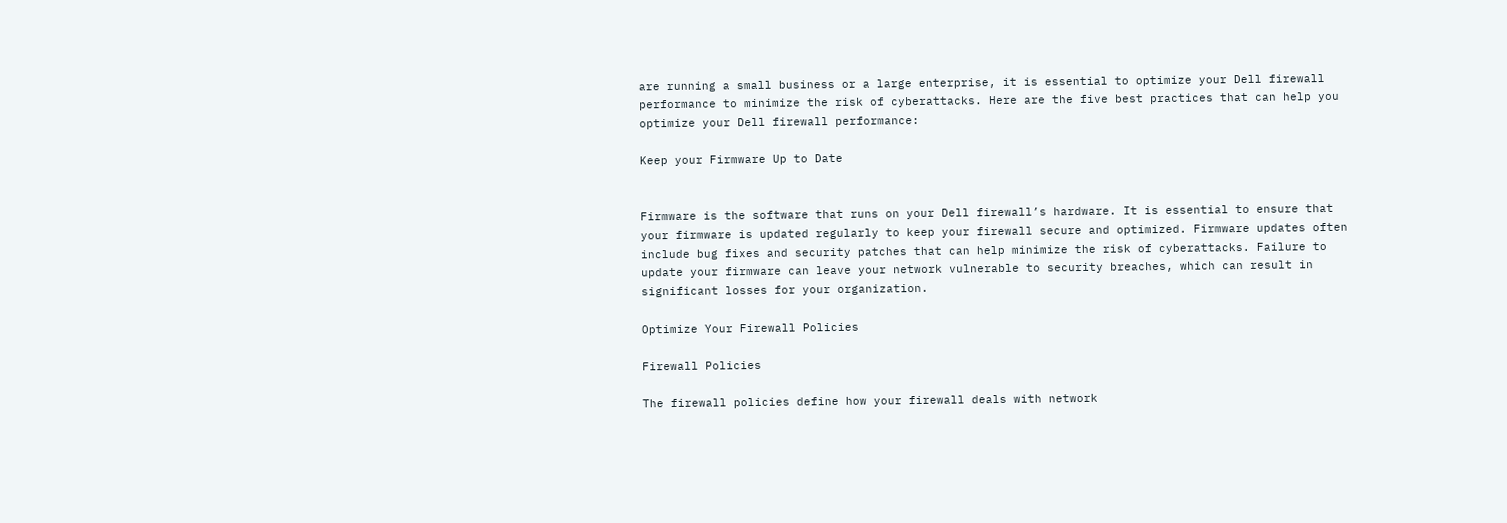are running a small business or a large enterprise, it is essential to optimize your Dell firewall performance to minimize the risk of cyberattacks. Here are the five best practices that can help you optimize your Dell firewall performance:

Keep your Firmware Up to Date


Firmware is the software that runs on your Dell firewall’s hardware. It is essential to ensure that your firmware is updated regularly to keep your firewall secure and optimized. Firmware updates often include bug fixes and security patches that can help minimize the risk of cyberattacks. Failure to update your firmware can leave your network vulnerable to security breaches, which can result in significant losses for your organization.

Optimize Your Firewall Policies

Firewall Policies

The firewall policies define how your firewall deals with network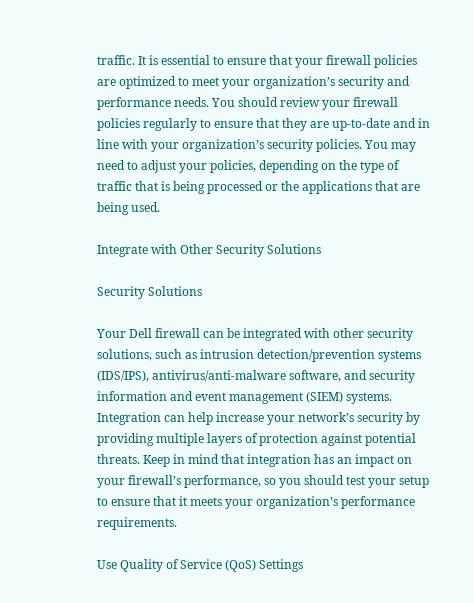traffic. It is essential to ensure that your firewall policies are optimized to meet your organization’s security and performance needs. You should review your firewall policies regularly to ensure that they are up-to-date and in line with your organization’s security policies. You may need to adjust your policies, depending on the type of traffic that is being processed or the applications that are being used.

Integrate with Other Security Solutions

Security Solutions

Your Dell firewall can be integrated with other security solutions, such as intrusion detection/prevention systems (IDS/IPS), antivirus/anti-malware software, and security information and event management (SIEM) systems. Integration can help increase your network’s security by providing multiple layers of protection against potential threats. Keep in mind that integration has an impact on your firewall’s performance, so you should test your setup to ensure that it meets your organization’s performance requirements.

Use Quality of Service (QoS) Settings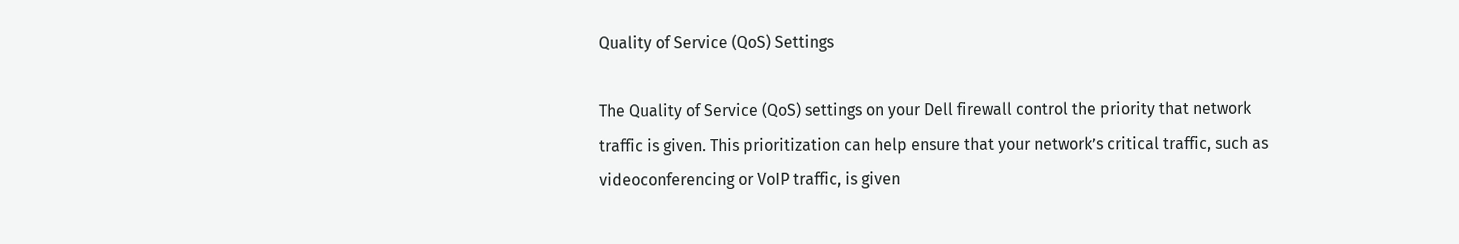Quality of Service (QoS) Settings

The Quality of Service (QoS) settings on your Dell firewall control the priority that network traffic is given. This prioritization can help ensure that your network’s critical traffic, such as videoconferencing or VoIP traffic, is given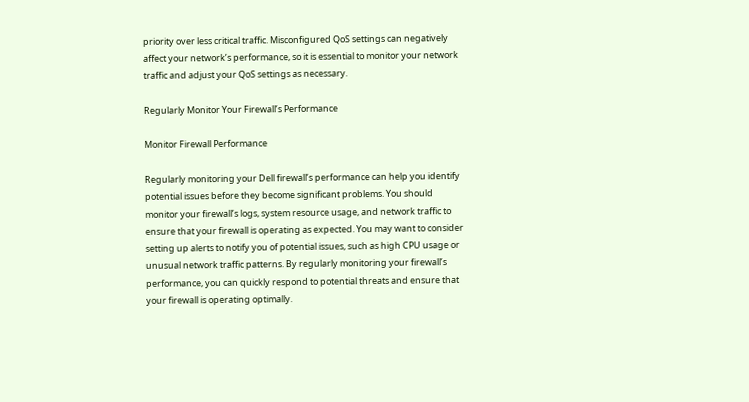priority over less critical traffic. Misconfigured QoS settings can negatively affect your network’s performance, so it is essential to monitor your network traffic and adjust your QoS settings as necessary.

Regularly Monitor Your Firewall’s Performance

Monitor Firewall Performance

Regularly monitoring your Dell firewall’s performance can help you identify potential issues before they become significant problems. You should monitor your firewall’s logs, system resource usage, and network traffic to ensure that your firewall is operating as expected. You may want to consider setting up alerts to notify you of potential issues, such as high CPU usage or unusual network traffic patterns. By regularly monitoring your firewall’s performance, you can quickly respond to potential threats and ensure that your firewall is operating optimally.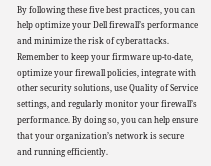By following these five best practices, you can help optimize your Dell firewall’s performance and minimize the risk of cyberattacks. Remember to keep your firmware up-to-date, optimize your firewall policies, integrate with other security solutions, use Quality of Service settings, and regularly monitor your firewall’s performance. By doing so, you can help ensure that your organization’s network is secure and running efficiently.